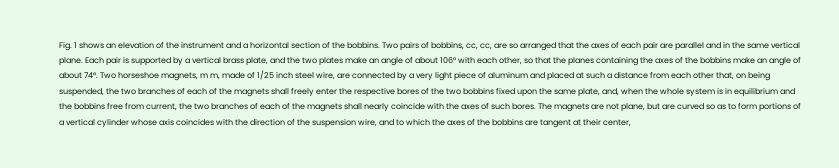Fig. 1 shows an elevation of the instrument and a horizontal section of the bobbins. Two pairs of bobbins, cc, cc, are so arranged that the axes of each pair are parallel and in the same vertical plane. Each pair is supported by a vertical brass plate, and the two plates make an angle of about 106° with each other, so that the planes containing the axes of the bobbins make an angle of about 74°. Two horseshoe magnets, m m, made of 1/25 inch steel wire, are connected by a very light piece of aluminum and placed at such a distance from each other that, on being suspended, the two branches of each of the magnets shall freely enter the respective bores of the two bobbins fixed upon the same plate, and, when the whole system is in equilibrium and the bobbins free from current, the two branches of each of the magnets shall nearly coincide with the axes of such bores. The magnets are not plane, but are curved so as to form portions of a vertical cylinder whose axis coincides with the direction of the suspension wire, and to which the axes of the bobbins are tangent at their center,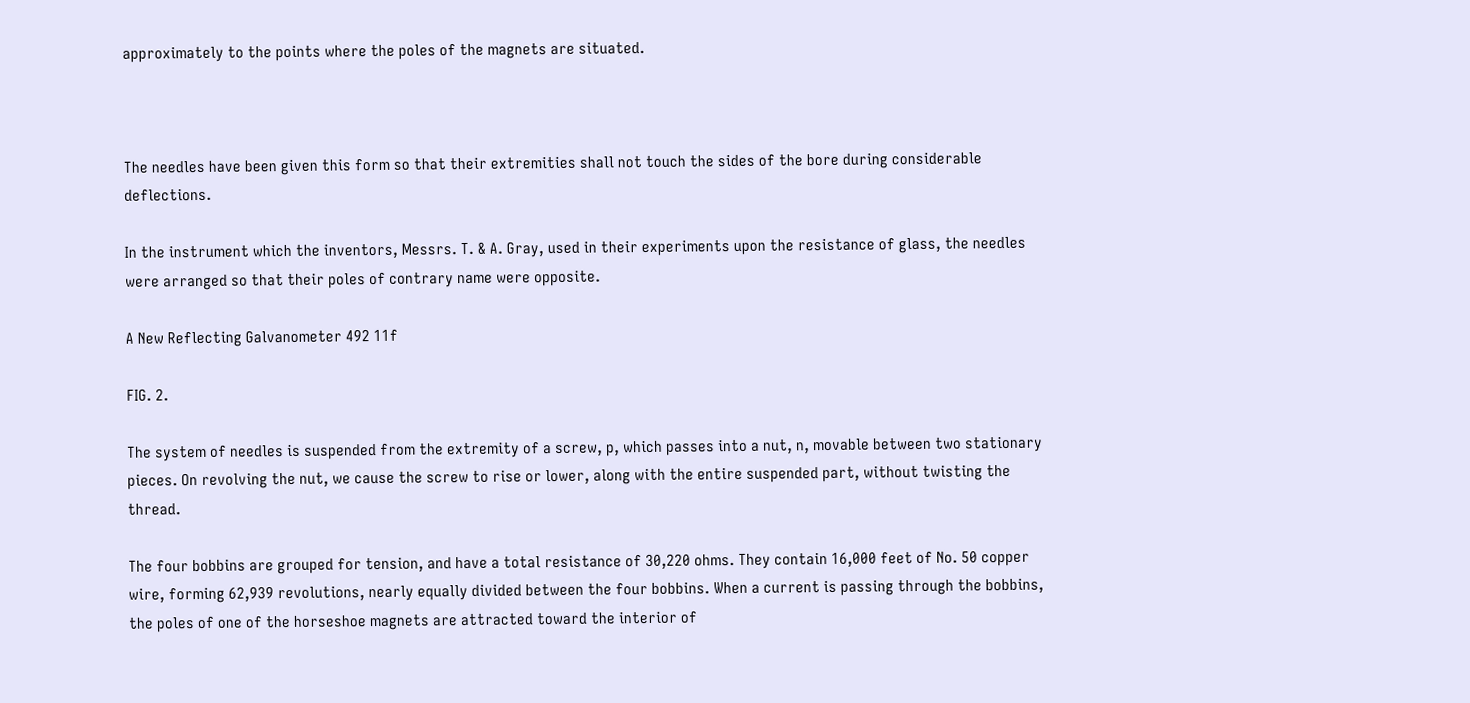approximately to the points where the poles of the magnets are situated.



The needles have been given this form so that their extremities shall not touch the sides of the bore during considerable deflections.

In the instrument which the inventors, Messrs. T. & A. Gray, used in their experiments upon the resistance of glass, the needles were arranged so that their poles of contrary name were opposite.

A New Reflecting Galvanometer 492 11f

FIG. 2.

The system of needles is suspended from the extremity of a screw, p, which passes into a nut, n, movable between two stationary pieces. On revolving the nut, we cause the screw to rise or lower, along with the entire suspended part, without twisting the thread.

The four bobbins are grouped for tension, and have a total resistance of 30,220 ohms. They contain 16,000 feet of No. 50 copper wire, forming 62,939 revolutions, nearly equally divided between the four bobbins. When a current is passing through the bobbins, the poles of one of the horseshoe magnets are attracted toward the interior of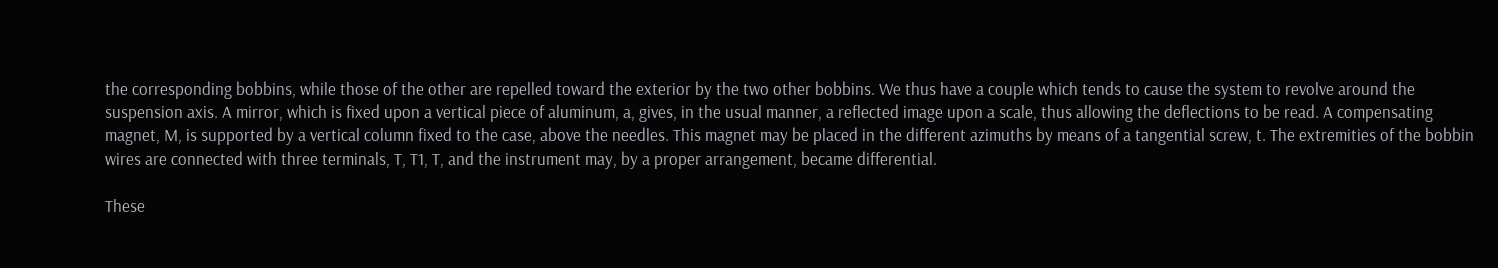the corresponding bobbins, while those of the other are repelled toward the exterior by the two other bobbins. We thus have a couple which tends to cause the system to revolve around the suspension axis. A mirror, which is fixed upon a vertical piece of aluminum, a, gives, in the usual manner, a reflected image upon a scale, thus allowing the deflections to be read. A compensating magnet, M, is supported by a vertical column fixed to the case, above the needles. This magnet may be placed in the different azimuths by means of a tangential screw, t. The extremities of the bobbin wires are connected with three terminals, T, T1, T, and the instrument may, by a proper arrangement, became differential.

These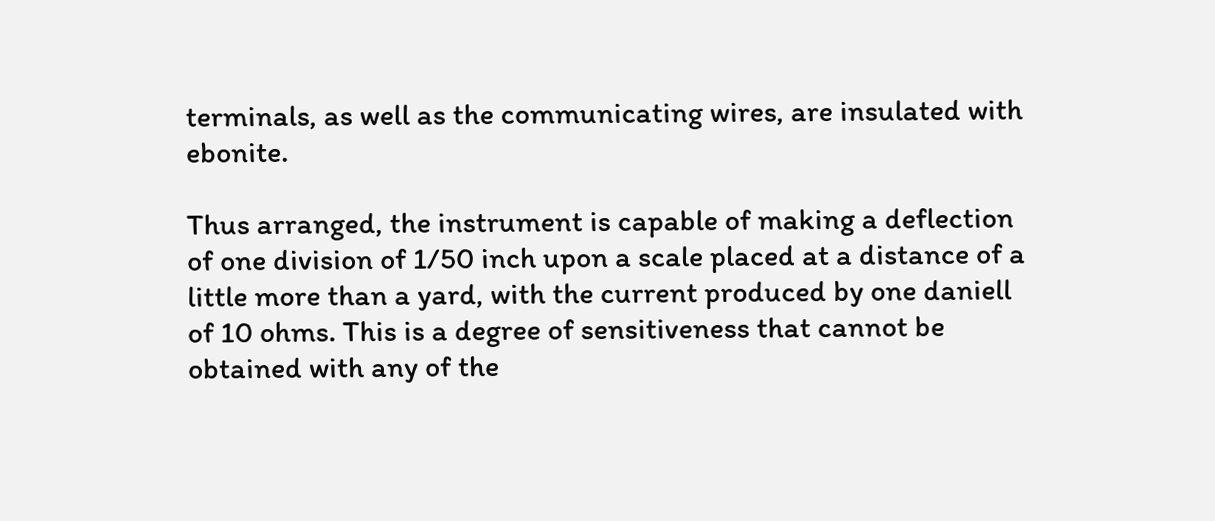terminals, as well as the communicating wires, are insulated with ebonite.

Thus arranged, the instrument is capable of making a deflection of one division of 1/50 inch upon a scale placed at a distance of a little more than a yard, with the current produced by one daniell of 10 ohms. This is a degree of sensitiveness that cannot be obtained with any of the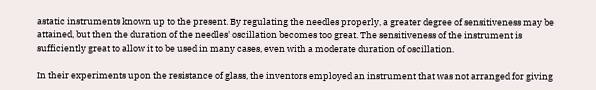astatic instruments known up to the present. By regulating the needles properly, a greater degree of sensitiveness may be attained, but then the duration of the needles' oscillation becomes too great. The sensitiveness of the instrument is sufficiently great to allow it to be used in many cases, even with a moderate duration of oscillation.

In their experiments upon the resistance of glass, the inventors employed an instrument that was not arranged for giving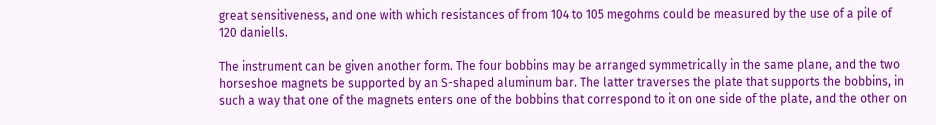great sensitiveness, and one with which resistances of from 104 to 105 megohms could be measured by the use of a pile of 120 daniells.

The instrument can be given another form. The four bobbins may be arranged symmetrically in the same plane, and the two horseshoe magnets be supported by an S-shaped aluminum bar. The latter traverses the plate that supports the bobbins, in such a way that one of the magnets enters one of the bobbins that correspond to it on one side of the plate, and the other on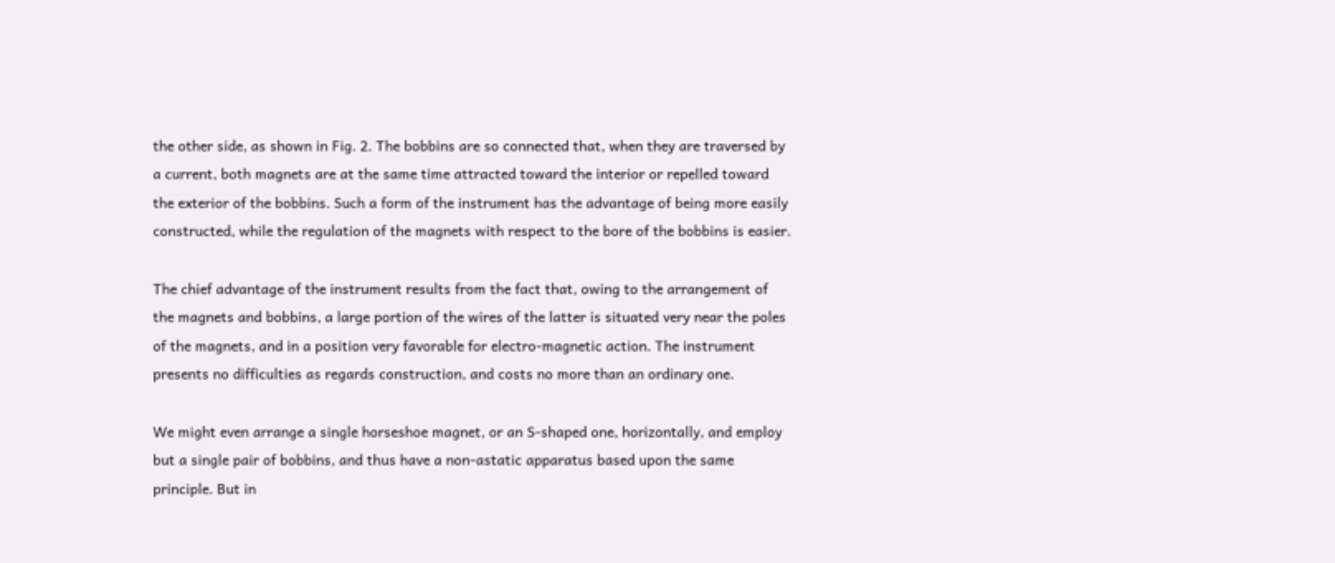the other side, as shown in Fig. 2. The bobbins are so connected that, when they are traversed by a current, both magnets are at the same time attracted toward the interior or repelled toward the exterior of the bobbins. Such a form of the instrument has the advantage of being more easily constructed, while the regulation of the magnets with respect to the bore of the bobbins is easier.

The chief advantage of the instrument results from the fact that, owing to the arrangement of the magnets and bobbins, a large portion of the wires of the latter is situated very near the poles of the magnets, and in a position very favorable for electro-magnetic action. The instrument presents no difficulties as regards construction, and costs no more than an ordinary one.

We might even arrange a single horseshoe magnet, or an S-shaped one, horizontally, and employ but a single pair of bobbins, and thus have a non-astatic apparatus based upon the same principle. But in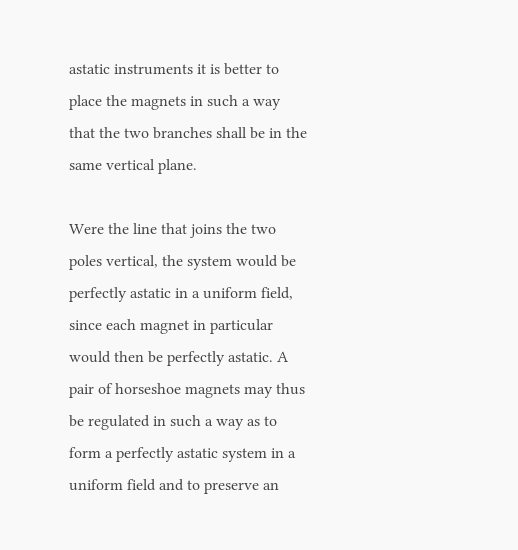astatic instruments it is better to place the magnets in such a way that the two branches shall be in the same vertical plane.

Were the line that joins the two poles vertical, the system would be perfectly astatic in a uniform field, since each magnet in particular would then be perfectly astatic. A pair of horseshoe magnets may thus be regulated in such a way as to form a perfectly astatic system in a uniform field and to preserve an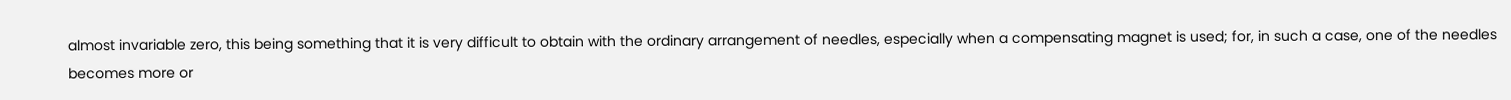almost invariable zero, this being something that it is very difficult to obtain with the ordinary arrangement of needles, especially when a compensating magnet is used; for, in such a case, one of the needles becomes more or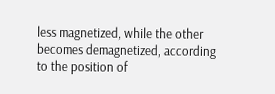less magnetized, while the other becomes demagnetized, according to the position of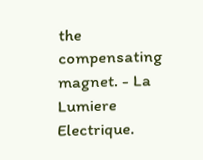the compensating magnet. - La Lumiere Electrique.